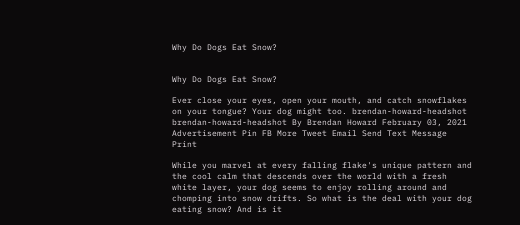Why Do Dogs Eat Snow?


Why Do Dogs Eat Snow?

Ever close your eyes, open your mouth, and catch snowflakes on your tongue? Your dog might too. brendan-howard-headshot
brendan-howard-headshot By Brendan Howard February 03, 2021 Advertisement Pin FB More Tweet Email Send Text Message Print

While you marvel at every falling flake's unique pattern and the cool calm that descends over the world with a fresh white layer, your dog seems to enjoy rolling around and chomping into snow drifts. So what is the deal with your dog eating snow? And is it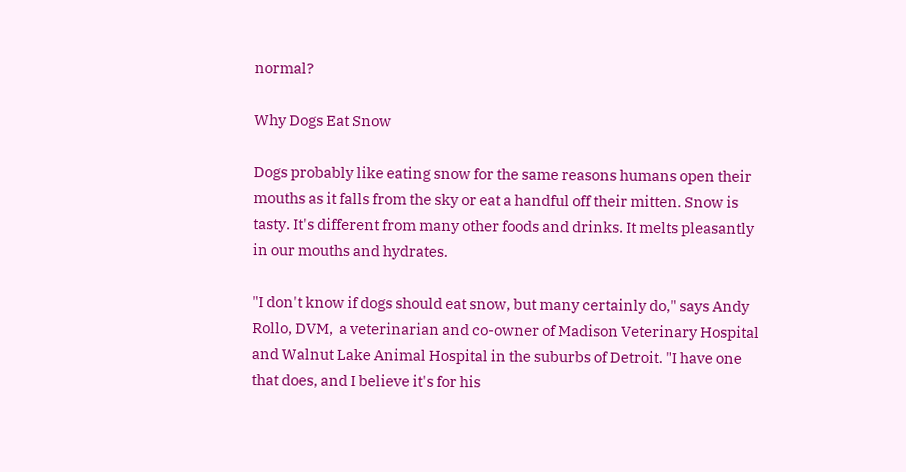normal?

Why Dogs Eat Snow

Dogs probably like eating snow for the same reasons humans open their mouths as it falls from the sky or eat a handful off their mitten. Snow is tasty. It's different from many other foods and drinks. It melts pleasantly in our mouths and hydrates.

"I don't know if dogs should eat snow, but many certainly do," says Andy Rollo, DVM,  a veterinarian and co-owner of Madison Veterinary Hospital and Walnut Lake Animal Hospital in the suburbs of Detroit. "I have one that does, and I believe it's for his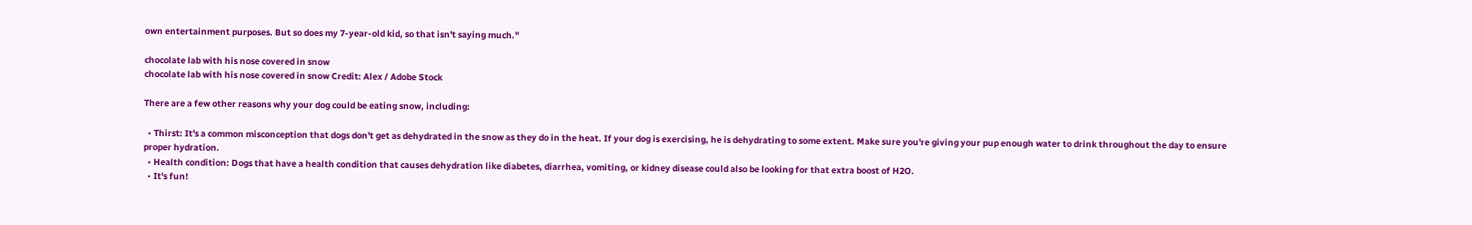own entertainment purposes. But so does my 7-year-old kid, so that isn't saying much."

chocolate lab with his nose covered in snow
chocolate lab with his nose covered in snow Credit: Alex / Adobe Stock

There are a few other reasons why your dog could be eating snow, including:

  • Thirst: It's a common misconception that dogs don't get as dehydrated in the snow as they do in the heat. If your dog is exercising, he is dehydrating to some extent. Make sure you're giving your pup enough water to drink throughout the day to ensure proper hydration.
  • Health condition: Dogs that have a health condition that causes dehydration like diabetes, diarrhea, vomiting, or kidney disease could also be looking for that extra boost of H2O.
  • It's fun!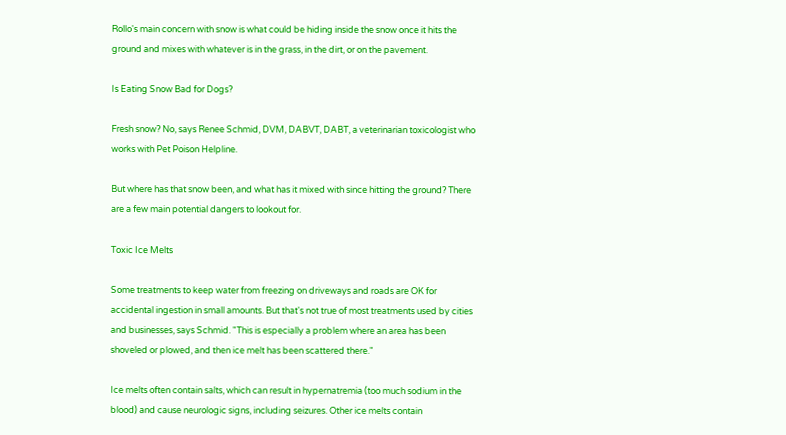Rollo's main concern with snow is what could be hiding inside the snow once it hits the ground and mixes with whatever is in the grass, in the dirt, or on the pavement.

Is Eating Snow Bad for Dogs?

Fresh snow? No, says Renee Schmid, DVM, DABVT, DABT, a veterinarian toxicologist who works with Pet Poison Helpline.

But where has that snow been, and what has it mixed with since hitting the ground? There are a few main potential dangers to lookout for.

Toxic Ice Melts

Some treatments to keep water from freezing on driveways and roads are OK for accidental ingestion in small amounts. But that's not true of most treatments used by cities and businesses, says Schmid. "This is especially a problem where an area has been shoveled or plowed, and then ice melt has been scattered there."

Ice melts often contain salts, which can result in hypernatremia (too much sodium in the blood) and cause neurologic signs, including seizures. Other ice melts contain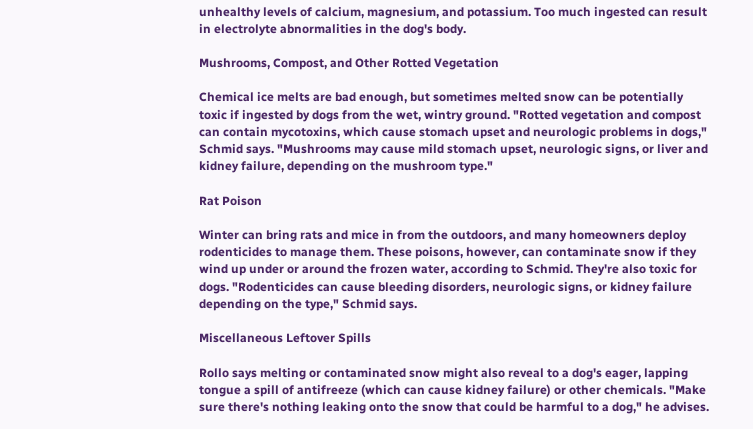unhealthy levels of calcium, magnesium, and potassium. Too much ingested can result in electrolyte abnormalities in the dog's body.

Mushrooms, Compost, and Other Rotted Vegetation

Chemical ice melts are bad enough, but sometimes melted snow can be potentially toxic if ingested by dogs from the wet, wintry ground. "Rotted vegetation and compost can contain mycotoxins, which cause stomach upset and neurologic problems in dogs," Schmid says. "Mushrooms may cause mild stomach upset, neurologic signs, or liver and kidney failure, depending on the mushroom type."

Rat Poison

Winter can bring rats and mice in from the outdoors, and many homeowners deploy rodenticides to manage them. These poisons, however, can contaminate snow if they wind up under or around the frozen water, according to Schmid. They're also toxic for dogs. "Rodenticides can cause bleeding disorders, neurologic signs, or kidney failure depending on the type," Schmid says.

Miscellaneous Leftover Spills

Rollo says melting or contaminated snow might also reveal to a dog's eager, lapping tongue a spill of antifreeze (which can cause kidney failure) or other chemicals. "Make sure there's nothing leaking onto the snow that could be harmful to a dog," he advises.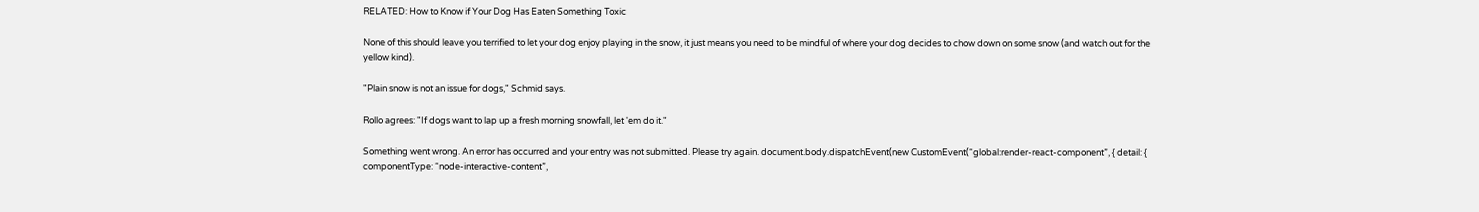RELATED: How to Know if Your Dog Has Eaten Something Toxic

None of this should leave you terrified to let your dog enjoy playing in the snow, it just means you need to be mindful of where your dog decides to chow down on some snow (and watch out for the yellow kind).

"Plain snow is not an issue for dogs," Schmid says.

Rollo agrees: "If dogs want to lap up a fresh morning snowfall, let 'em do it."

Something went wrong. An error has occurred and your entry was not submitted. Please try again. document.body.dispatchEvent(new CustomEvent(“global:render-react-component”, { detail: { componentType: “node-interactive-content”,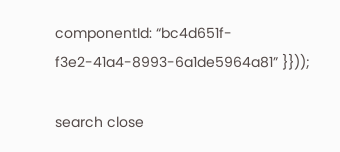componentId: “bc4d651f-f3e2-41a4-8993-6a1de5964a81” }}));

search close